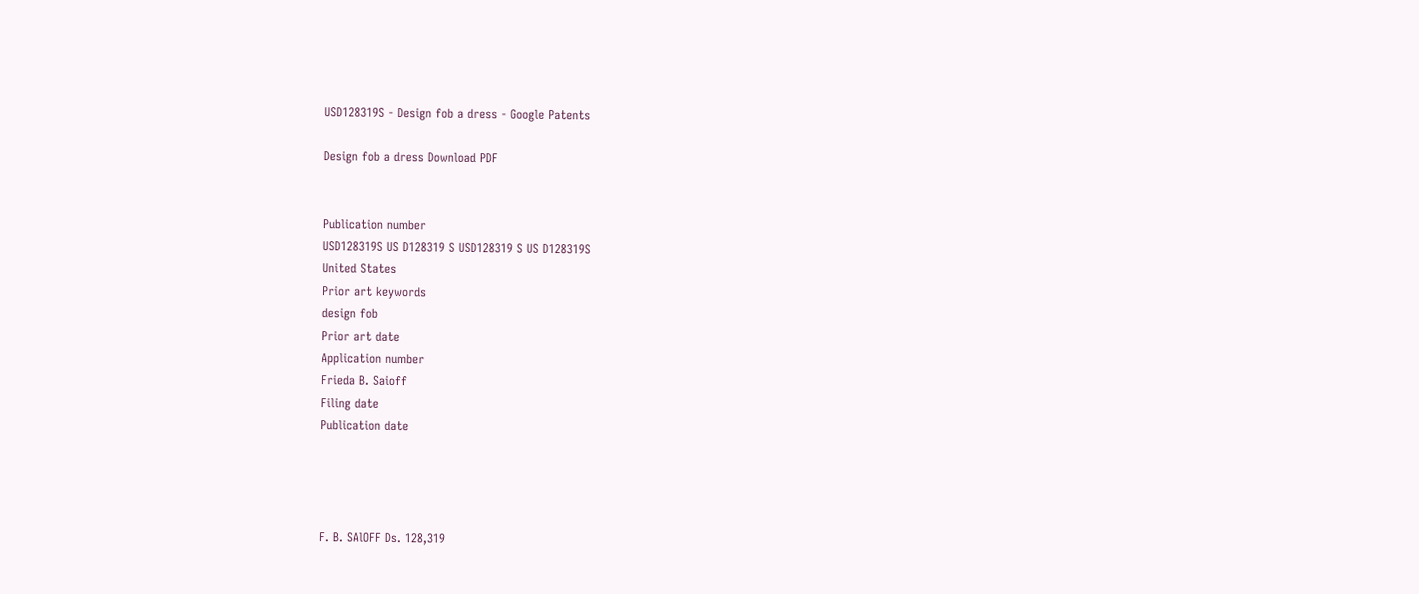USD128319S - Design fob a dress - Google Patents

Design fob a dress Download PDF


Publication number
USD128319S US D128319 S USD128319 S US D128319S
United States
Prior art keywords
design fob
Prior art date
Application number
Frieda B. Saioff
Filing date
Publication date




F. B. SAlOFF Ds. 128,319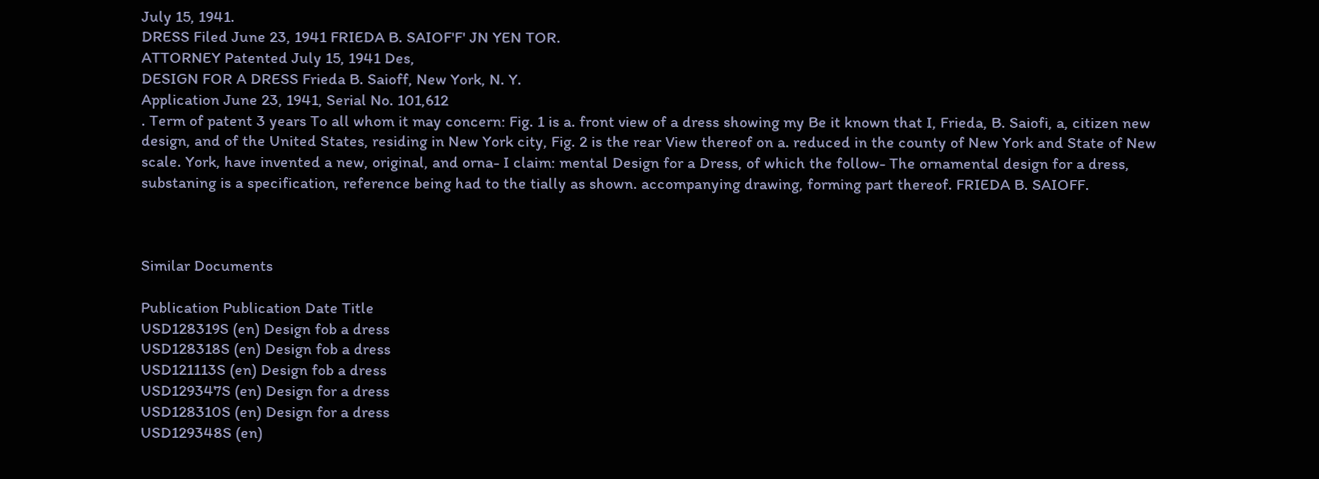July 15, 1941.
DRESS Filed June 23, 1941 FRIEDA B. SAIOF'F' JN YEN TOR.
ATTORNEY Patented July 15, 1941 Des,
DESIGN FOR A DRESS Frieda B. Saioff, New York, N. Y.
Application June 23, 1941, Serial No. 101,612
. Term of patent 3 years To all whom it may concern: Fig. 1 is a. front view of a dress showing my Be it known that I, Frieda, B. Saiofi, a, citizen new design, and of the United States, residing in New York city, Fig. 2 is the rear View thereof on a. reduced in the county of New York and State of New scale. York, have invented a new, original, and orna- I claim: mental Design for a Dress, of which the follow- The ornamental design for a dress, substaning is a specification, reference being had to the tially as shown. accompanying drawing, forming part thereof. FRIEDA B. SAIOFF.



Similar Documents

Publication Publication Date Title
USD128319S (en) Design fob a dress
USD128318S (en) Design fob a dress
USD121113S (en) Design fob a dress
USD129347S (en) Design for a dress
USD128310S (en) Design for a dress
USD129348S (en)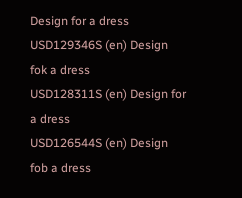Design for a dress
USD129346S (en) Design fok a dress
USD128311S (en) Design for a dress
USD126544S (en) Design fob a dress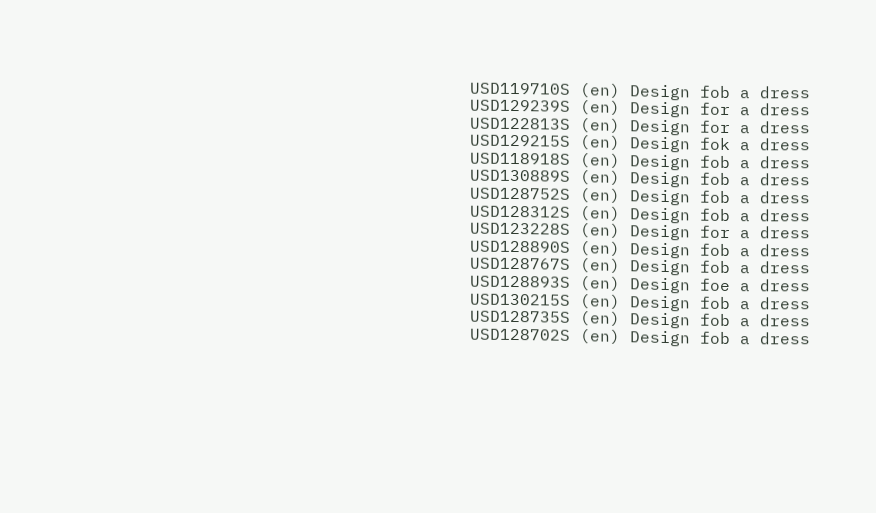USD119710S (en) Design fob a dress
USD129239S (en) Design for a dress
USD122813S (en) Design for a dress
USD129215S (en) Design fok a dress
USD118918S (en) Design fob a dress
USD130889S (en) Design fob a dress
USD128752S (en) Design fob a dress
USD128312S (en) Design fob a dress
USD123228S (en) Design for a dress
USD128890S (en) Design fob a dress
USD128767S (en) Design fob a dress
USD128893S (en) Design foe a dress
USD130215S (en) Design fob a dress
USD128735S (en) Design fob a dress
USD128702S (en) Design fob a dress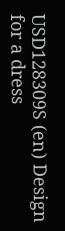USD128309S (en) Design for a dress